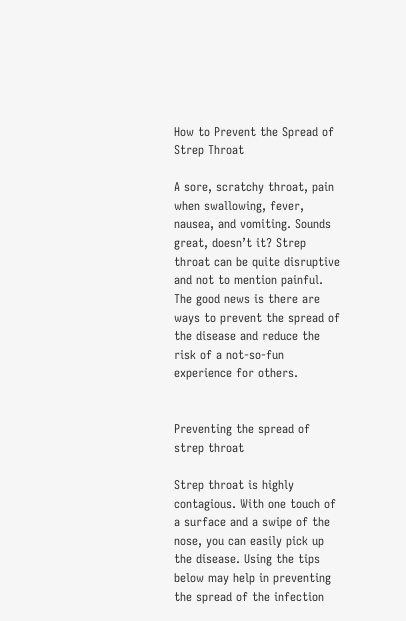How to Prevent the Spread of Strep Throat

A sore, scratchy throat, pain when swallowing, fever, nausea, and vomiting. Sounds great, doesn’t it? Strep throat can be quite disruptive and not to mention painful. The good news is there are ways to prevent the spread of the disease and reduce the risk of a not-so-fun experience for others.


Preventing the spread of strep throat

Strep throat is highly contagious. With one touch of a surface and a swipe of the nose, you can easily pick up the disease. Using the tips below may help in preventing the spread of the infection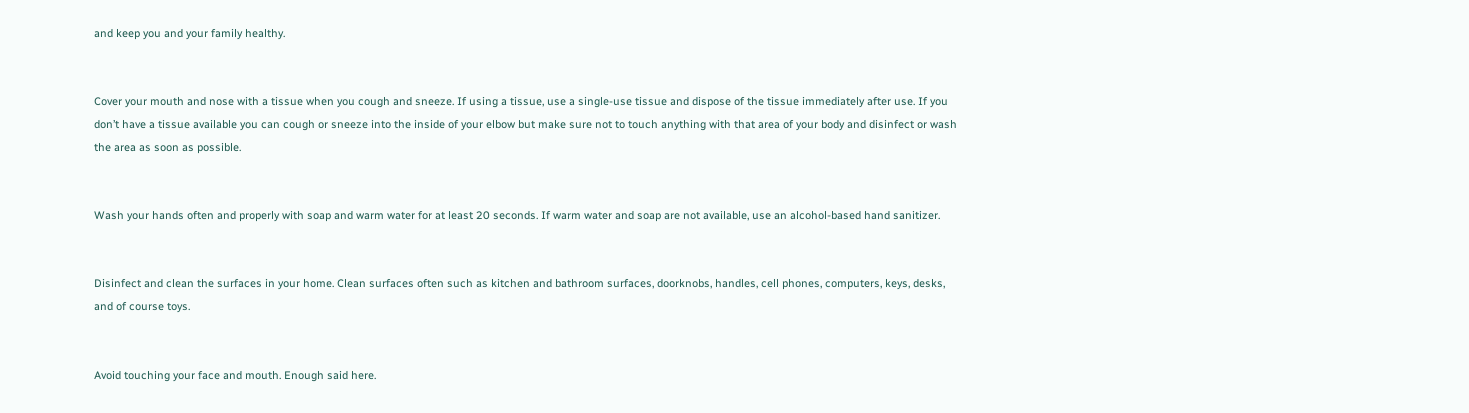and keep you and your family healthy.


Cover your mouth and nose with a tissue when you cough and sneeze. If using a tissue, use a single-use tissue and dispose of the tissue immediately after use. If you don’t have a tissue available you can cough or sneeze into the inside of your elbow but make sure not to touch anything with that area of your body and disinfect or wash the area as soon as possible.


Wash your hands often and properly with soap and warm water for at least 20 seconds. If warm water and soap are not available, use an alcohol-based hand sanitizer.


Disinfect and clean the surfaces in your home. Clean surfaces often such as kitchen and bathroom surfaces, doorknobs, handles, cell phones, computers, keys, desks, and of course toys.


Avoid touching your face and mouth. Enough said here.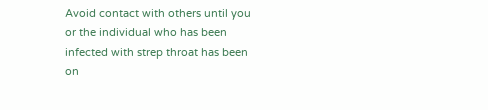Avoid contact with others until you or the individual who has been infected with strep throat has been on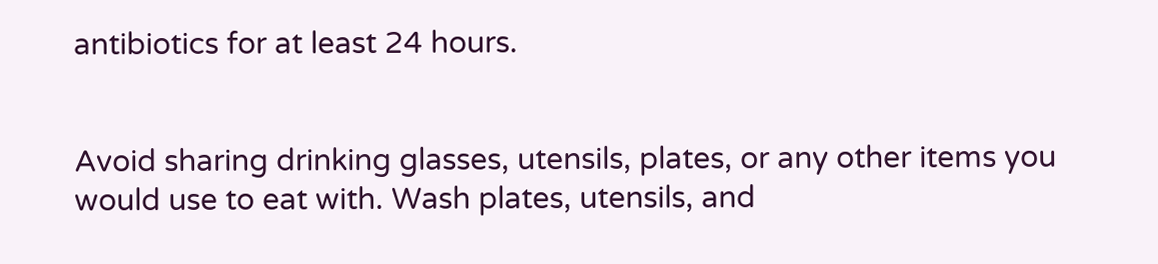antibiotics for at least 24 hours.


Avoid sharing drinking glasses, utensils, plates, or any other items you would use to eat with. Wash plates, utensils, and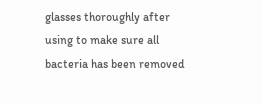glasses thoroughly after using to make sure all bacteria has been removed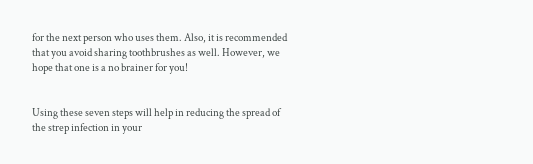for the next person who uses them. Also, it is recommended that you avoid sharing toothbrushes as well. However, we hope that one is a no brainer for you!


Using these seven steps will help in reducing the spread of the strep infection in your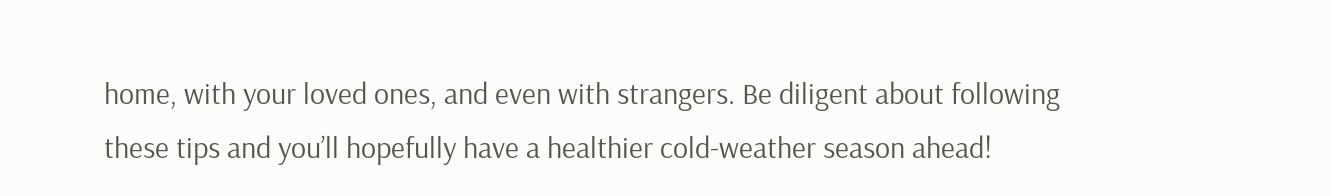home, with your loved ones, and even with strangers. Be diligent about following these tips and you’ll hopefully have a healthier cold-weather season ahead!